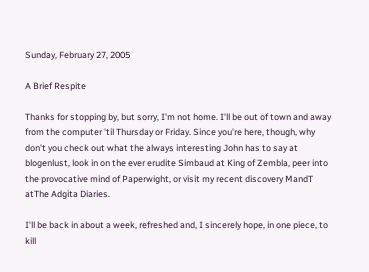Sunday, February 27, 2005

A Brief Respite

Thanks for stopping by, but sorry, I'm not home. I'll be out of town and away from the computer 'til Thursday or Friday. Since you're here, though, why don't you check out what the always interesting John has to say at blogenlust, look in on the ever erudite Simbaud at King of Zembla, peer into the provocative mind of Paperwight, or visit my recent discovery MandT atThe Adgita Diaries.

I'll be back in about a week, refreshed and, I sincerely hope, in one piece, to kill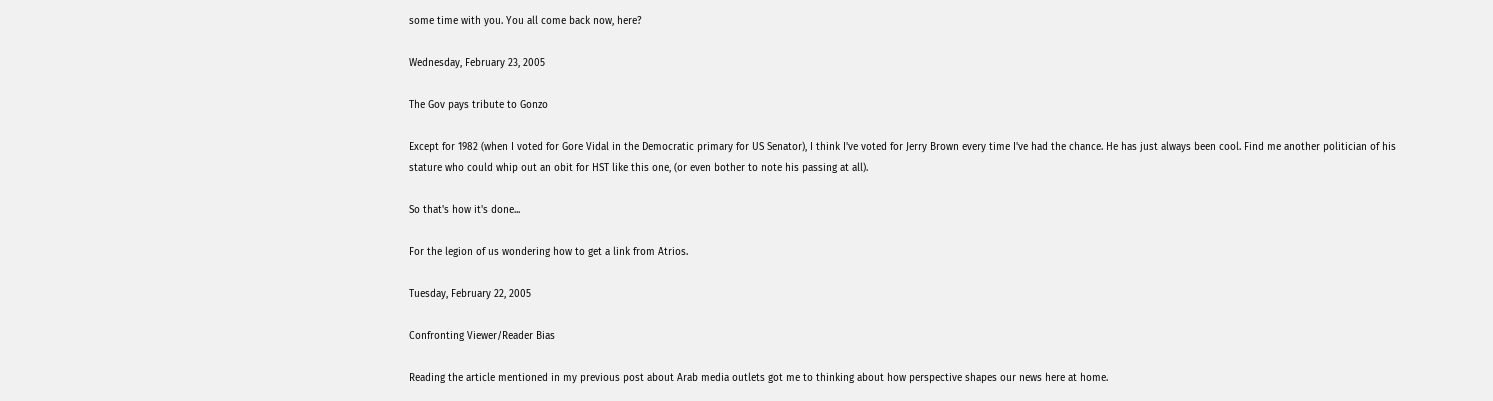some time with you. You all come back now, here?

Wednesday, February 23, 2005

The Gov pays tribute to Gonzo

Except for 1982 (when I voted for Gore Vidal in the Democratic primary for US Senator), I think I've voted for Jerry Brown every time I've had the chance. He has just always been cool. Find me another politician of his stature who could whip out an obit for HST like this one, (or even bother to note his passing at all).

So that's how it's done...

For the legion of us wondering how to get a link from Atrios.

Tuesday, February 22, 2005

Confronting Viewer/Reader Bias

Reading the article mentioned in my previous post about Arab media outlets got me to thinking about how perspective shapes our news here at home.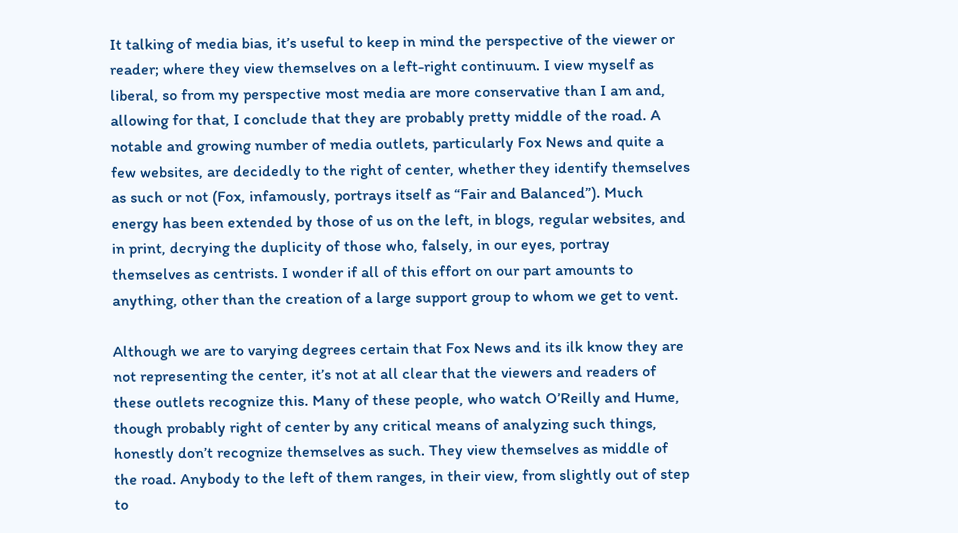It talking of media bias, it’s useful to keep in mind the perspective of the viewer or reader; where they view themselves on a left-right continuum. I view myself as liberal, so from my perspective most media are more conservative than I am and, allowing for that, I conclude that they are probably pretty middle of the road. A notable and growing number of media outlets, particularly Fox News and quite a few websites, are decidedly to the right of center, whether they identify themselves as such or not (Fox, infamously, portrays itself as “Fair and Balanced”). Much energy has been extended by those of us on the left, in blogs, regular websites, and in print, decrying the duplicity of those who, falsely, in our eyes, portray themselves as centrists. I wonder if all of this effort on our part amounts to anything, other than the creation of a large support group to whom we get to vent.

Although we are to varying degrees certain that Fox News and its ilk know they are not representing the center, it’s not at all clear that the viewers and readers of these outlets recognize this. Many of these people, who watch O’Reilly and Hume, though probably right of center by any critical means of analyzing such things, honestly don’t recognize themselves as such. They view themselves as middle of the road. Anybody to the left of them ranges, in their view, from slightly out of step to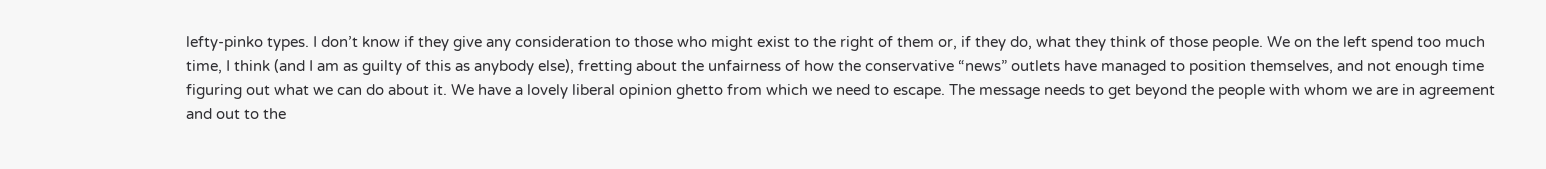lefty-pinko types. I don’t know if they give any consideration to those who might exist to the right of them or, if they do, what they think of those people. We on the left spend too much time, I think (and I am as guilty of this as anybody else), fretting about the unfairness of how the conservative “news” outlets have managed to position themselves, and not enough time figuring out what we can do about it. We have a lovely liberal opinion ghetto from which we need to escape. The message needs to get beyond the people with whom we are in agreement and out to the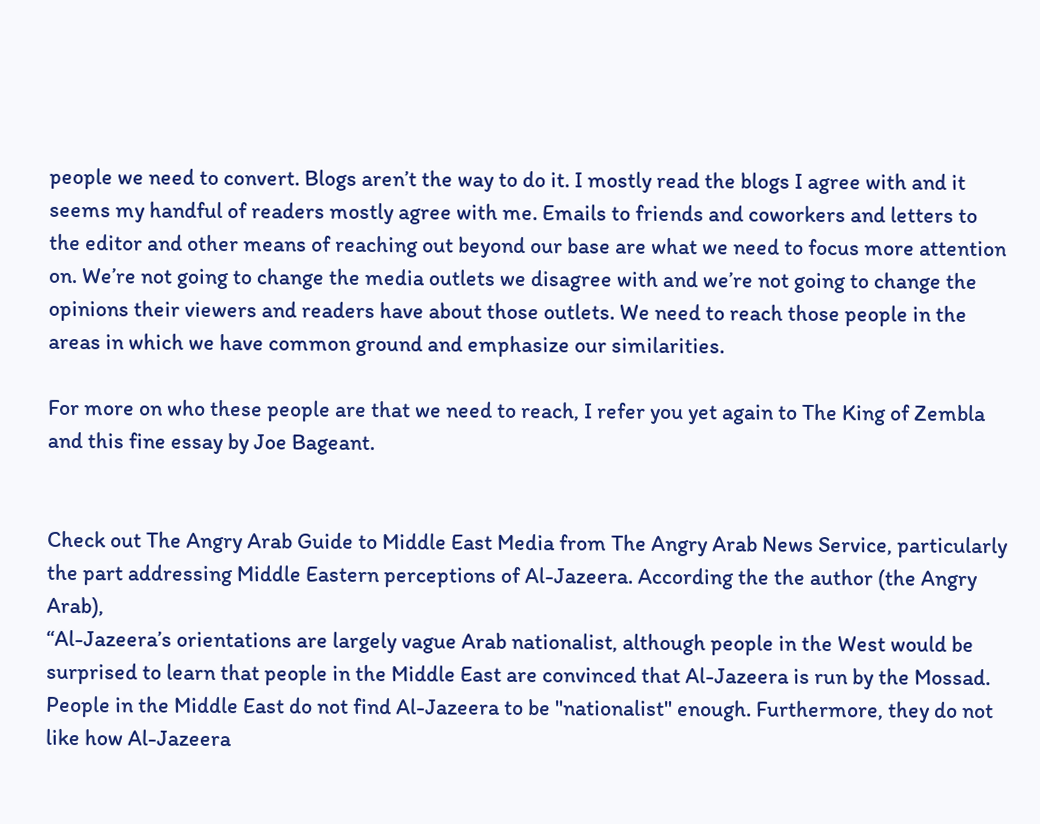people we need to convert. Blogs aren’t the way to do it. I mostly read the blogs I agree with and it seems my handful of readers mostly agree with me. Emails to friends and coworkers and letters to the editor and other means of reaching out beyond our base are what we need to focus more attention on. We’re not going to change the media outlets we disagree with and we’re not going to change the opinions their viewers and readers have about those outlets. We need to reach those people in the areas in which we have common ground and emphasize our similarities.

For more on who these people are that we need to reach, I refer you yet again to The King of Zembla and this fine essay by Joe Bageant.


Check out The Angry Arab Guide to Middle East Media from The Angry Arab News Service, particularly the part addressing Middle Eastern perceptions of Al-Jazeera. According the the author (the Angry Arab),
“Al-Jazeera’s orientations are largely vague Arab nationalist, although people in the West would be surprised to learn that people in the Middle East are convinced that Al-Jazeera is run by the Mossad. People in the Middle East do not find Al-Jazeera to be "nationalist" enough. Furthermore, they do not like how Al-Jazeera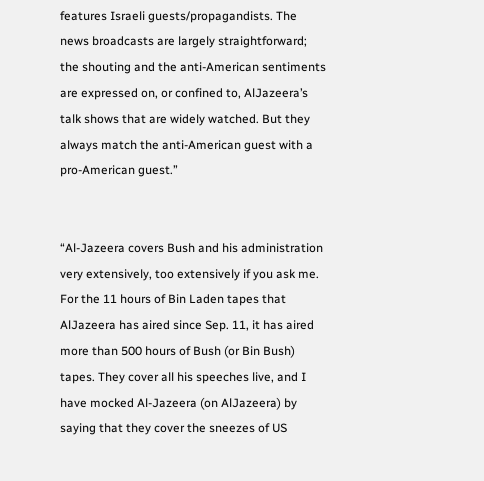features Israeli guests/propagandists. The news broadcasts are largely straightforward; the shouting and the anti-American sentiments are expressed on, or confined to, AlJazeera’s talk shows that are widely watched. But they always match the anti-American guest with a pro-American guest.”


“Al-Jazeera covers Bush and his administration very extensively, too extensively if you ask me. For the 11 hours of Bin Laden tapes that AlJazeera has aired since Sep. 11, it has aired more than 500 hours of Bush (or Bin Bush) tapes. They cover all his speeches live, and I have mocked Al-Jazeera (on AlJazeera) by saying that they cover the sneezes of US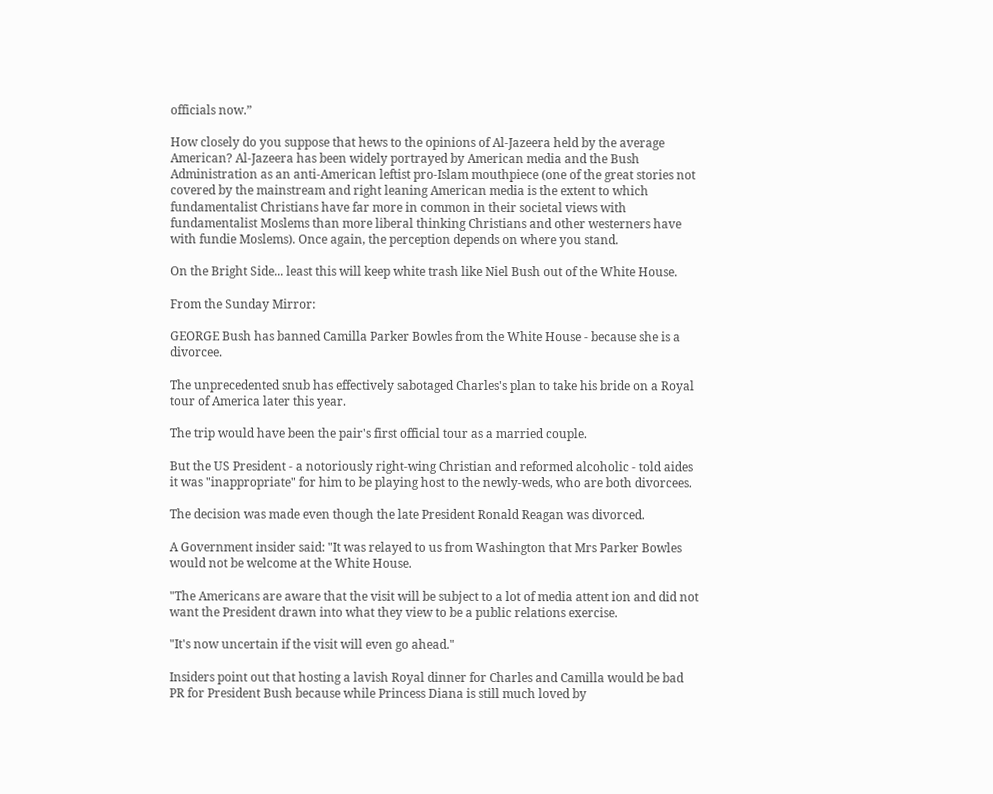officials now.”

How closely do you suppose that hews to the opinions of Al-Jazeera held by the average American? Al-Jazeera has been widely portrayed by American media and the Bush Administration as an anti-American leftist pro-Islam mouthpiece (one of the great stories not covered by the mainstream and right leaning American media is the extent to which fundamentalist Christians have far more in common in their societal views with fundamentalist Moslems than more liberal thinking Christians and other westerners have with fundie Moslems). Once again, the perception depends on where you stand.

On the Bright Side... least this will keep white trash like Niel Bush out of the White House.

From the Sunday Mirror:

GEORGE Bush has banned Camilla Parker Bowles from the White House - because she is a divorcee.

The unprecedented snub has effectively sabotaged Charles's plan to take his bride on a Royal tour of America later this year.

The trip would have been the pair's first official tour as a married couple.

But the US President - a notoriously right-wing Christian and reformed alcoholic - told aides it was "inappropriate" for him to be playing host to the newly-weds, who are both divorcees.

The decision was made even though the late President Ronald Reagan was divorced.

A Government insider said: "It was relayed to us from Washington that Mrs Parker Bowles would not be welcome at the White House.

"The Americans are aware that the visit will be subject to a lot of media attent ion and did not want the President drawn into what they view to be a public relations exercise.

"It's now uncertain if the visit will even go ahead."

Insiders point out that hosting a lavish Royal dinner for Charles and Camilla would be bad PR for President Bush because while Princess Diana is still much loved by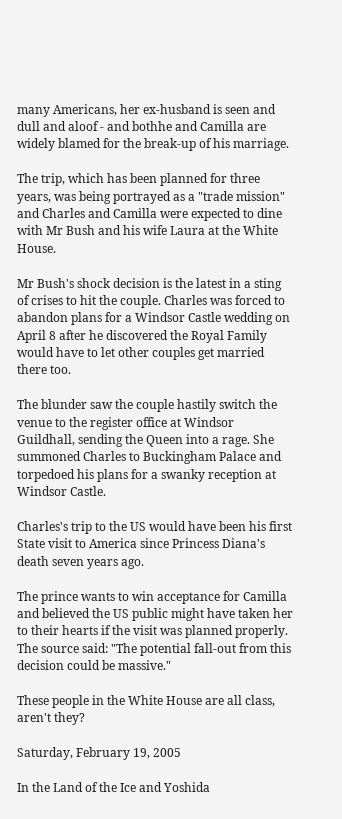many Americans, her ex-husband is seen and dull and aloof - and bothhe and Camilla are widely blamed for the break-up of his marriage.

The trip, which has been planned for three years, was being portrayed as a "trade mission" and Charles and Camilla were expected to dine with Mr Bush and his wife Laura at the White House.

Mr Bush's shock decision is the latest in a sting of crises to hit the couple. Charles was forced to abandon plans for a Windsor Castle wedding on April 8 after he discovered the Royal Family would have to let other couples get married there too.

The blunder saw the couple hastily switch the venue to the register office at Windsor Guildhall, sending the Queen into a rage. She summoned Charles to Buckingham Palace and torpedoed his plans for a swanky reception at Windsor Castle.

Charles's trip to the US would have been his first State visit to America since Princess Diana's death seven years ago.

The prince wants to win acceptance for Camilla and believed the US public might have taken her to their hearts if the visit was planned properly. The source said: "The potential fall-out from this decision could be massive."

These people in the White House are all class, aren't they?

Saturday, February 19, 2005

In the Land of the Ice and Yoshida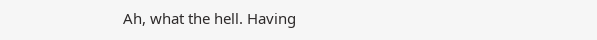Ah, what the hell. Having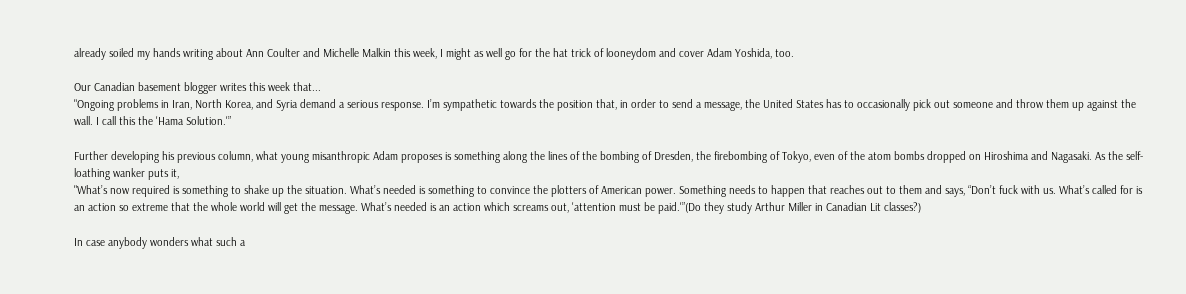already soiled my hands writing about Ann Coulter and Michelle Malkin this week, I might as well go for the hat trick of looneydom and cover Adam Yoshida, too.

Our Canadian basement blogger writes this week that...
"Ongoing problems in Iran, North Korea, and Syria demand a serious response. I’m sympathetic towards the position that, in order to send a message, the United States has to occasionally pick out someone and throw them up against the wall. I call this the 'Hama Solution.'”

Further developing his previous column, what young misanthropic Adam proposes is something along the lines of the bombing of Dresden, the firebombing of Tokyo, even of the atom bombs dropped on Hiroshima and Nagasaki. As the self-loathing wanker puts it,
"What’s now required is something to shake up the situation. What’s needed is something to convince the plotters of American power. Something needs to happen that reaches out to them and says, “Don’t fuck with us. What’s called for is an action so extreme that the whole world will get the message. What’s needed is an action which screams out, 'attention must be paid.'”(Do they study Arthur Miller in Canadian Lit classes?)

In case anybody wonders what such a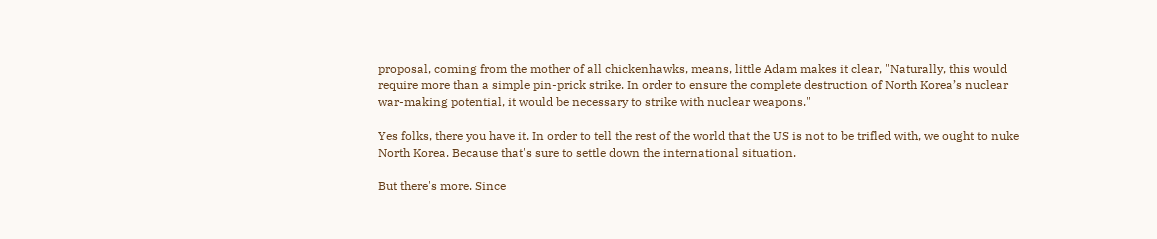proposal, coming from the mother of all chickenhawks, means, little Adam makes it clear, "Naturally, this would require more than a simple pin-prick strike. In order to ensure the complete destruction of North Korea’s nuclear war-making potential, it would be necessary to strike with nuclear weapons."

Yes folks, there you have it. In order to tell the rest of the world that the US is not to be trifled with, we ought to nuke North Korea. Because that's sure to settle down the international situation.

But there's more. Since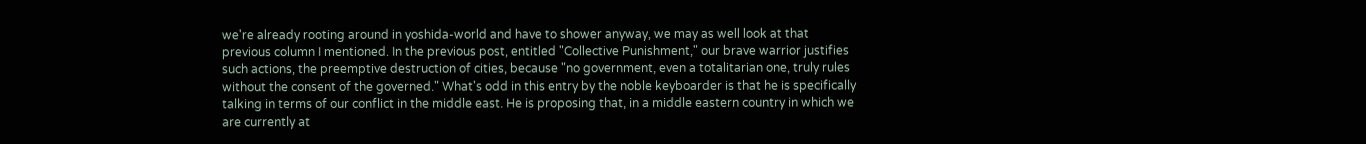we're already rooting around in yoshida-world and have to shower anyway, we may as well look at that previous column I mentioned. In the previous post, entitled "Collective Punishment," our brave warrior justifies such actions, the preemptive destruction of cities, because "no government, even a totalitarian one, truly rules without the consent of the governed." What's odd in this entry by the noble keyboarder is that he is specifically talking in terms of our conflict in the middle east. He is proposing that, in a middle eastern country in which we are currently at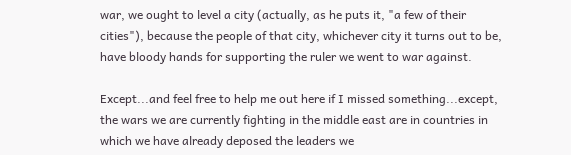war, we ought to level a city (actually, as he puts it, "a few of their cities"), because the people of that city, whichever city it turns out to be, have bloody hands for supporting the ruler we went to war against.

Except...and feel free to help me out here if I missed something...except, the wars we are currently fighting in the middle east are in countries in which we have already deposed the leaders we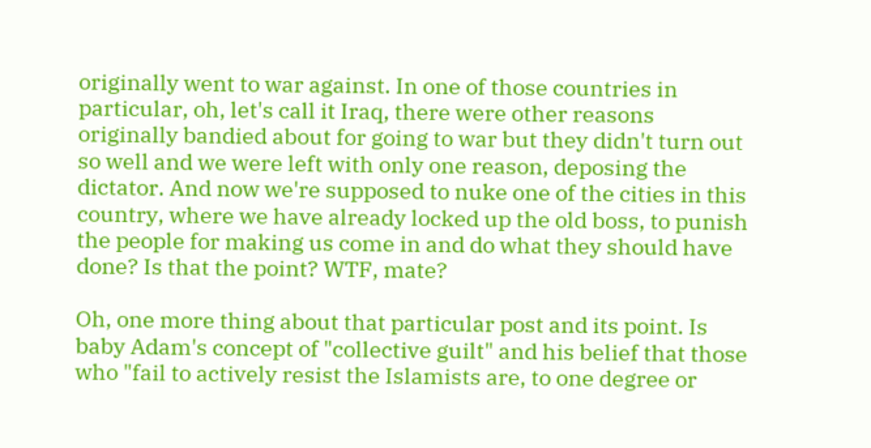originally went to war against. In one of those countries in particular, oh, let's call it Iraq, there were other reasons originally bandied about for going to war but they didn't turn out so well and we were left with only one reason, deposing the dictator. And now we're supposed to nuke one of the cities in this country, where we have already locked up the old boss, to punish the people for making us come in and do what they should have done? Is that the point? WTF, mate?

Oh, one more thing about that particular post and its point. Is baby Adam's concept of "collective guilt" and his belief that those who "fail to actively resist the Islamists are, to one degree or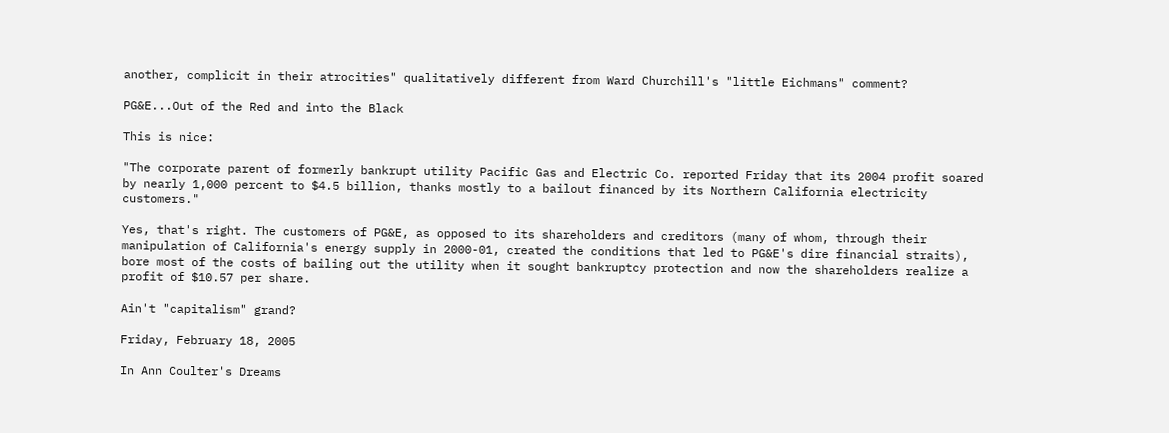another, complicit in their atrocities" qualitatively different from Ward Churchill's "little Eichmans" comment?

PG&E...Out of the Red and into the Black

This is nice:

"The corporate parent of formerly bankrupt utility Pacific Gas and Electric Co. reported Friday that its 2004 profit soared by nearly 1,000 percent to $4.5 billion, thanks mostly to a bailout financed by its Northern California electricity customers."

Yes, that's right. The customers of PG&E, as opposed to its shareholders and creditors (many of whom, through their manipulation of California's energy supply in 2000-01, created the conditions that led to PG&E's dire financial straits), bore most of the costs of bailing out the utility when it sought bankruptcy protection and now the shareholders realize a profit of $10.57 per share.

Ain't "capitalism" grand?

Friday, February 18, 2005

In Ann Coulter's Dreams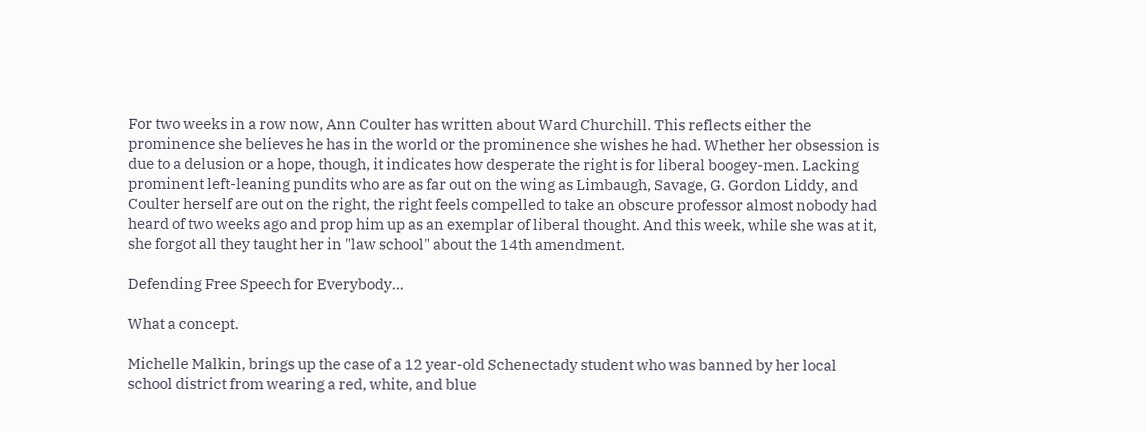For two weeks in a row now, Ann Coulter has written about Ward Churchill. This reflects either the prominence she believes he has in the world or the prominence she wishes he had. Whether her obsession is due to a delusion or a hope, though, it indicates how desperate the right is for liberal boogey-men. Lacking prominent left-leaning pundits who are as far out on the wing as Limbaugh, Savage, G. Gordon Liddy, and Coulter herself are out on the right, the right feels compelled to take an obscure professor almost nobody had heard of two weeks ago and prop him up as an exemplar of liberal thought. And this week, while she was at it, she forgot all they taught her in "law school" about the 14th amendment.

Defending Free Speech for Everybody...

What a concept.

Michelle Malkin, brings up the case of a 12 year-old Schenectady student who was banned by her local school district from wearing a red, white, and blue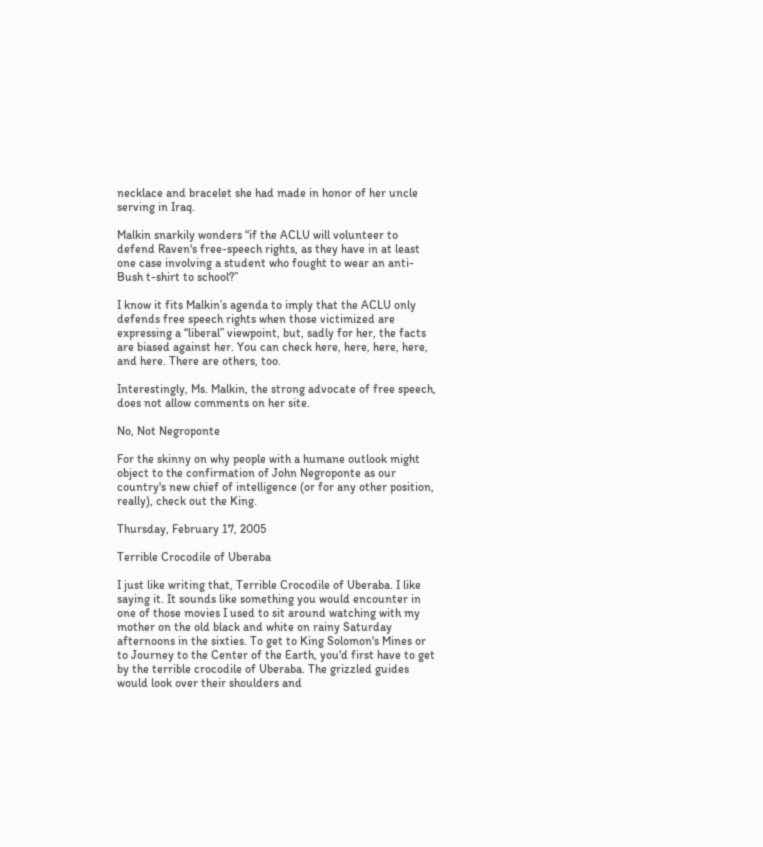necklace and bracelet she had made in honor of her uncle serving in Iraq.

Malkin snarkily wonders “if the ACLU will volunteer to defend Raven's free-speech rights, as they have in at least one case involving a student who fought to wear an anti-Bush t-shirt to school?”

I know it fits Malkin’s agenda to imply that the ACLU only defends free speech rights when those victimized are expressing a “liberal” viewpoint, but, sadly for her, the facts are biased against her. You can check here, here, here, here, and here. There are others, too.

Interestingly, Ms. Malkin, the strong advocate of free speech, does not allow comments on her site.

No, Not Negroponte

For the skinny on why people with a humane outlook might object to the confirmation of John Negroponte as our country's new chief of intelligence (or for any other position, really), check out the King.

Thursday, February 17, 2005

Terrible Crocodile of Uberaba

I just like writing that, Terrible Crocodile of Uberaba. I like saying it. It sounds like something you would encounter in one of those movies I used to sit around watching with my mother on the old black and white on rainy Saturday afternoons in the sixties. To get to King Solomon's Mines or to Journey to the Center of the Earth, you'd first have to get by the terrible crocodile of Uberaba. The grizzled guides would look over their shoulders and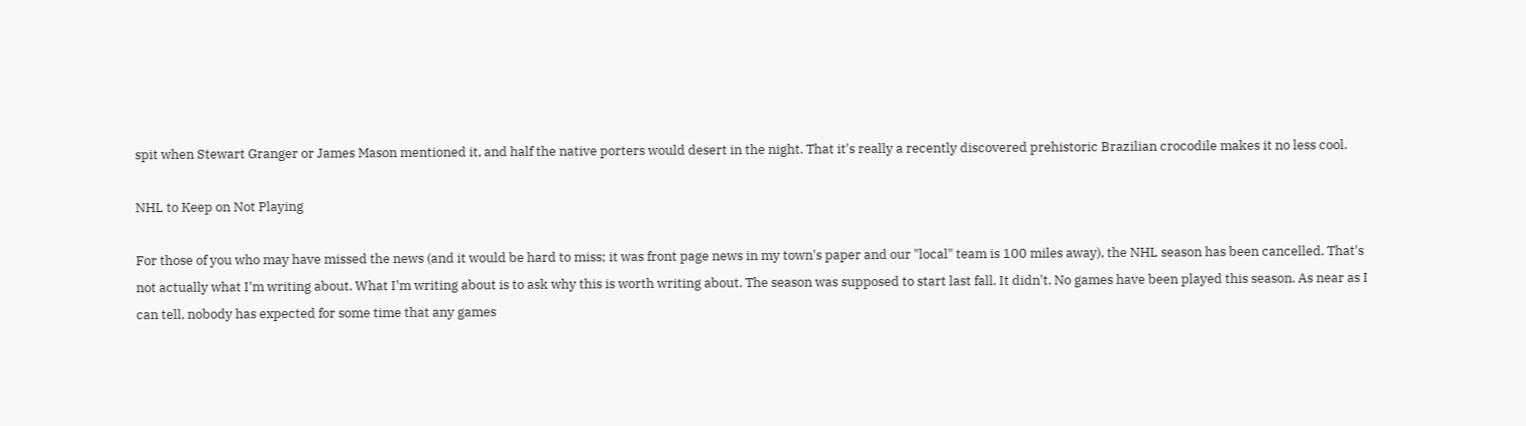spit when Stewart Granger or James Mason mentioned it, and half the native porters would desert in the night. That it's really a recently discovered prehistoric Brazilian crocodile makes it no less cool.

NHL to Keep on Not Playing

For those of you who may have missed the news (and it would be hard to miss; it was front page news in my town's paper and our "local" team is 100 miles away), the NHL season has been cancelled. That's not actually what I'm writing about. What I'm writing about is to ask why this is worth writing about. The season was supposed to start last fall. It didn't. No games have been played this season. As near as I can tell, nobody has expected for some time that any games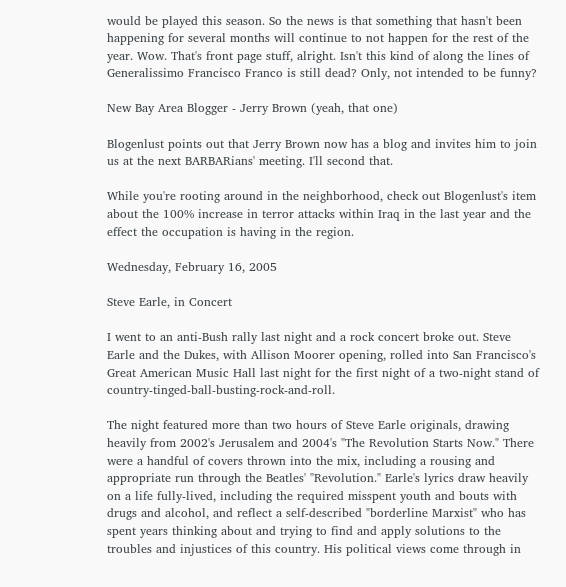would be played this season. So the news is that something that hasn't been happening for several months will continue to not happen for the rest of the year. Wow. That's front page stuff, alright. Isn't this kind of along the lines of Generalissimo Francisco Franco is still dead? Only, not intended to be funny?

New Bay Area Blogger - Jerry Brown (yeah, that one)

Blogenlust points out that Jerry Brown now has a blog and invites him to join us at the next BARBARians' meeting. I'll second that.

While you're rooting around in the neighborhood, check out Blogenlust's item about the 100% increase in terror attacks within Iraq in the last year and the effect the occupation is having in the region.

Wednesday, February 16, 2005

Steve Earle, in Concert

I went to an anti-Bush rally last night and a rock concert broke out. Steve Earle and the Dukes, with Allison Moorer opening, rolled into San Francisco's Great American Music Hall last night for the first night of a two-night stand of country-tinged-ball-busting-rock-and-roll.

The night featured more than two hours of Steve Earle originals, drawing heavily from 2002's Jerusalem and 2004's "The Revolution Starts Now." There were a handful of covers thrown into the mix, including a rousing and appropriate run through the Beatles' "Revolution." Earle's lyrics draw heavily on a life fully-lived, including the required misspent youth and bouts with drugs and alcohol, and reflect a self-described "borderline Marxist" who has spent years thinking about and trying to find and apply solutions to the troubles and injustices of this country. His political views come through in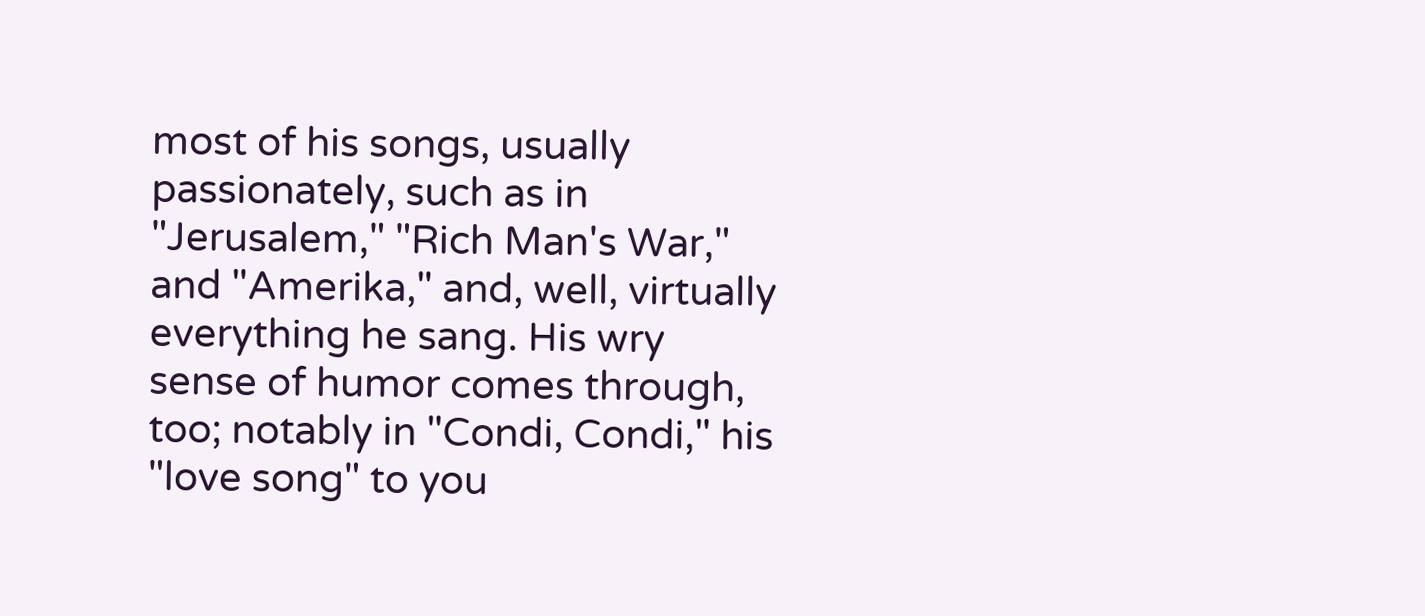most of his songs, usually passionately, such as in "Jerusalem," "Rich Man's War," and "Amerika," and, well, virtually everything he sang. His wry sense of humor comes through, too; notably in "Condi, Condi," his "love song" to you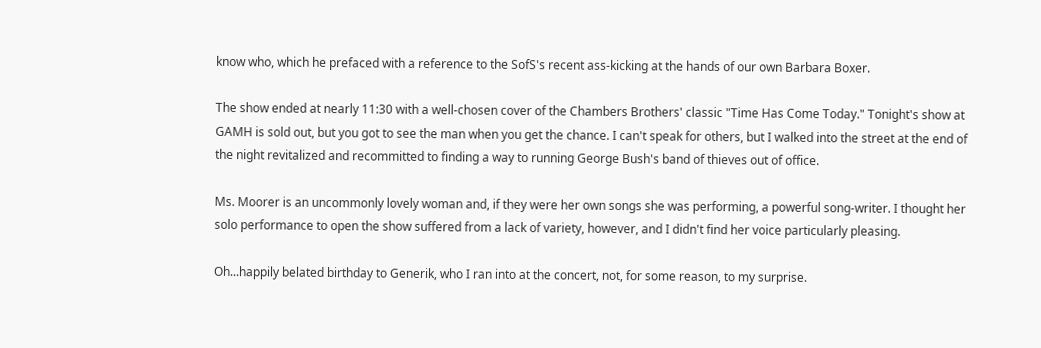know who, which he prefaced with a reference to the SofS's recent ass-kicking at the hands of our own Barbara Boxer.

The show ended at nearly 11:30 with a well-chosen cover of the Chambers Brothers' classic "Time Has Come Today." Tonight's show at GAMH is sold out, but you got to see the man when you get the chance. I can't speak for others, but I walked into the street at the end of the night revitalized and recommitted to finding a way to running George Bush's band of thieves out of office.

Ms. Moorer is an uncommonly lovely woman and, if they were her own songs she was performing, a powerful song-writer. I thought her solo performance to open the show suffered from a lack of variety, however, and I didn't find her voice particularly pleasing.

Oh...happily belated birthday to Generik, who I ran into at the concert, not, for some reason, to my surprise.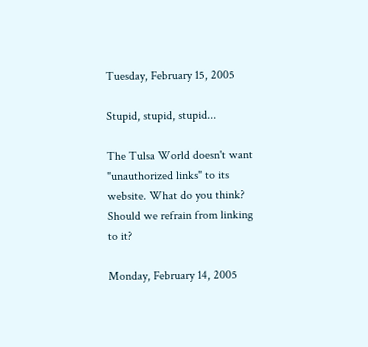Tuesday, February 15, 2005

Stupid, stupid, stupid...

The Tulsa World doesn't want "unauthorized links" to its website. What do you think? Should we refrain from linking to it?

Monday, February 14, 2005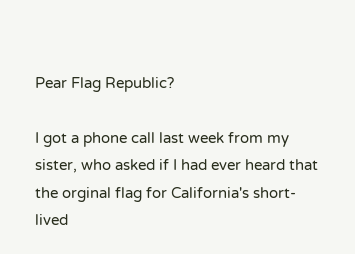Pear Flag Republic?

I got a phone call last week from my sister, who asked if I had ever heard that the orginal flag for California's short-lived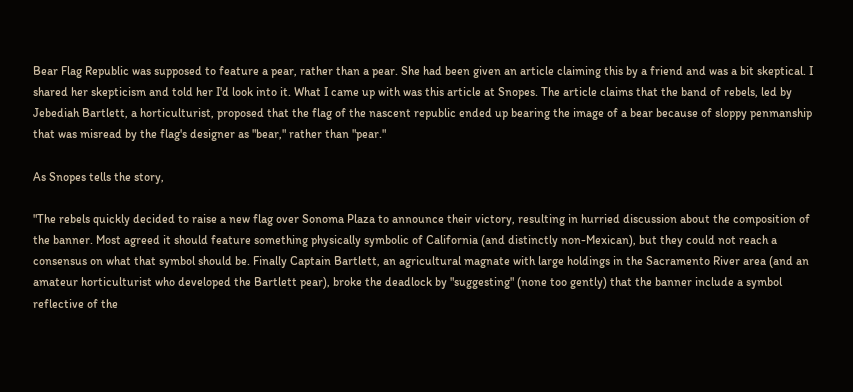Bear Flag Republic was supposed to feature a pear, rather than a pear. She had been given an article claiming this by a friend and was a bit skeptical. I shared her skepticism and told her I'd look into it. What I came up with was this article at Snopes. The article claims that the band of rebels, led by Jebediah Bartlett, a horticulturist, proposed that the flag of the nascent republic ended up bearing the image of a bear because of sloppy penmanship that was misread by the flag's designer as "bear," rather than "pear."

As Snopes tells the story,

"The rebels quickly decided to raise a new flag over Sonoma Plaza to announce their victory, resulting in hurried discussion about the composition of the banner. Most agreed it should feature something physically symbolic of California (and distinctly non-Mexican), but they could not reach a consensus on what that symbol should be. Finally Captain Bartlett, an agricultural magnate with large holdings in the Sacramento River area (and an amateur horticulturist who developed the Bartlett pear), broke the deadlock by "suggesting" (none too gently) that the banner include a symbol reflective of the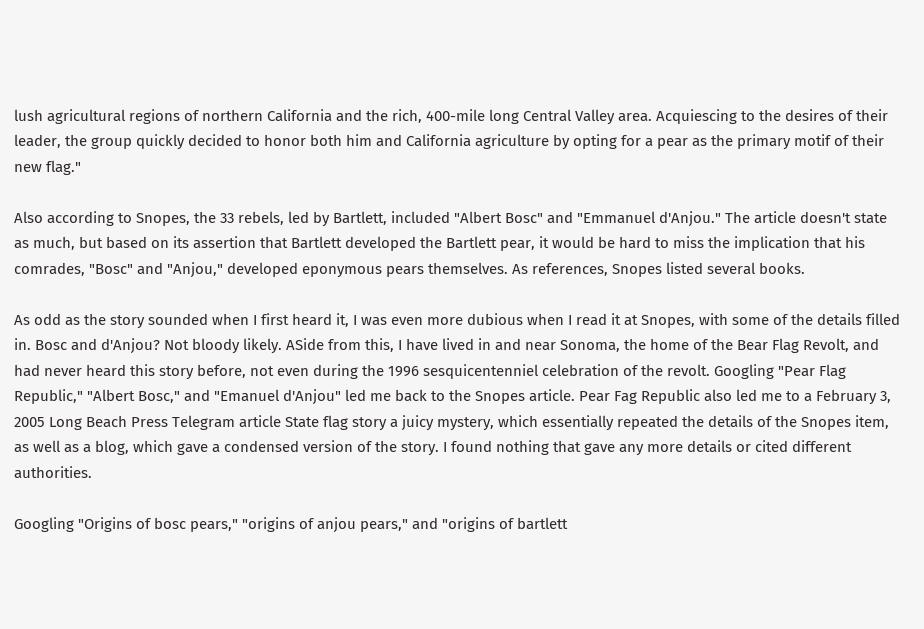lush agricultural regions of northern California and the rich, 400-mile long Central Valley area. Acquiescing to the desires of their leader, the group quickly decided to honor both him and California agriculture by opting for a pear as the primary motif of their new flag."

Also according to Snopes, the 33 rebels, led by Bartlett, included "Albert Bosc" and "Emmanuel d'Anjou." The article doesn't state as much, but based on its assertion that Bartlett developed the Bartlett pear, it would be hard to miss the implication that his comrades, "Bosc" and "Anjou," developed eponymous pears themselves. As references, Snopes listed several books.

As odd as the story sounded when I first heard it, I was even more dubious when I read it at Snopes, with some of the details filled in. Bosc and d'Anjou? Not bloody likely. ASide from this, I have lived in and near Sonoma, the home of the Bear Flag Revolt, and had never heard this story before, not even during the 1996 sesquicentenniel celebration of the revolt. Googling "Pear Flag Republic," "Albert Bosc," and "Emanuel d'Anjou" led me back to the Snopes article. Pear Fag Republic also led me to a February 3, 2005 Long Beach Press Telegram article State flag story a juicy mystery, which essentially repeated the details of the Snopes item, as well as a blog, which gave a condensed version of the story. I found nothing that gave any more details or cited different authorities.

Googling "Origins of bosc pears," "origins of anjou pears," and "origins of bartlett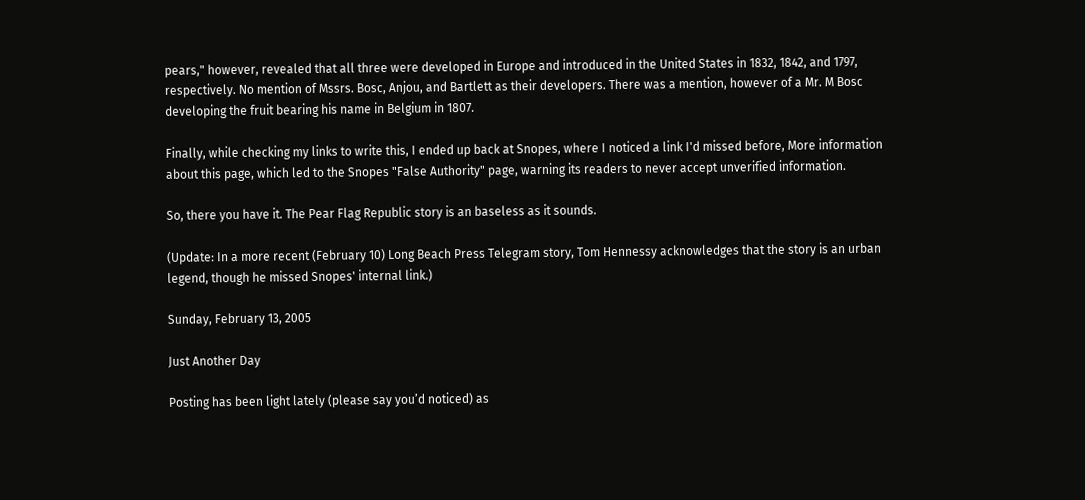pears," however, revealed that all three were developed in Europe and introduced in the United States in 1832, 1842, and 1797, respectively. No mention of Mssrs. Bosc, Anjou, and Bartlett as their developers. There was a mention, however of a Mr. M Bosc developing the fruit bearing his name in Belgium in 1807.

Finally, while checking my links to write this, I ended up back at Snopes, where I noticed a link I'd missed before, More information about this page, which led to the Snopes "False Authority" page, warning its readers to never accept unverified information.

So, there you have it. The Pear Flag Republic story is an baseless as it sounds.

(Update: In a more recent (February 10) Long Beach Press Telegram story, Tom Hennessy acknowledges that the story is an urban legend, though he missed Snopes' internal link.)

Sunday, February 13, 2005

Just Another Day

Posting has been light lately (please say you’d noticed) as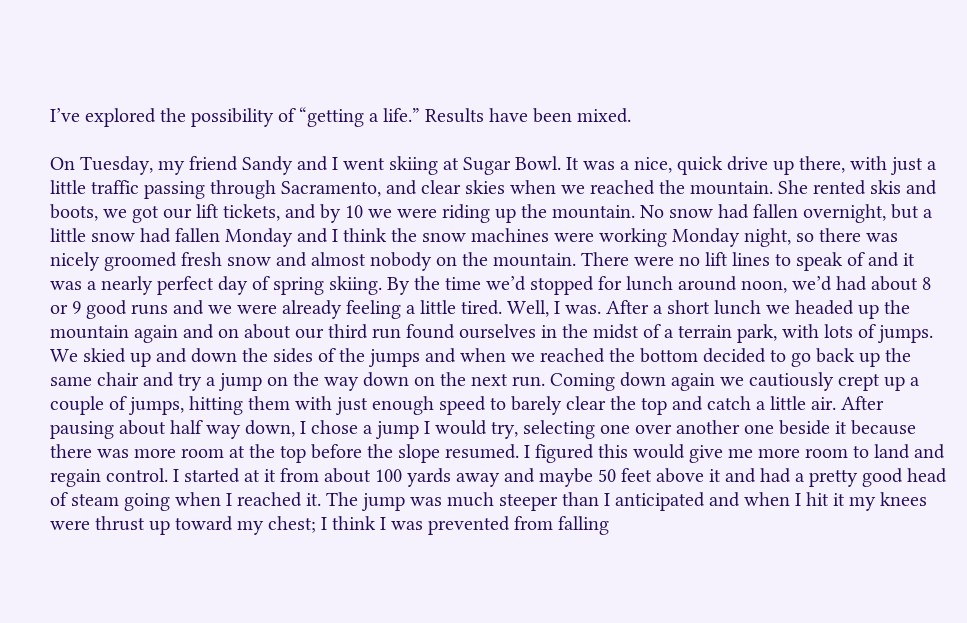I’ve explored the possibility of “getting a life.” Results have been mixed.

On Tuesday, my friend Sandy and I went skiing at Sugar Bowl. It was a nice, quick drive up there, with just a little traffic passing through Sacramento, and clear skies when we reached the mountain. She rented skis and boots, we got our lift tickets, and by 10 we were riding up the mountain. No snow had fallen overnight, but a little snow had fallen Monday and I think the snow machines were working Monday night, so there was nicely groomed fresh snow and almost nobody on the mountain. There were no lift lines to speak of and it was a nearly perfect day of spring skiing. By the time we’d stopped for lunch around noon, we’d had about 8 or 9 good runs and we were already feeling a little tired. Well, I was. After a short lunch we headed up the mountain again and on about our third run found ourselves in the midst of a terrain park, with lots of jumps. We skied up and down the sides of the jumps and when we reached the bottom decided to go back up the same chair and try a jump on the way down on the next run. Coming down again we cautiously crept up a couple of jumps, hitting them with just enough speed to barely clear the top and catch a little air. After pausing about half way down, I chose a jump I would try, selecting one over another one beside it because there was more room at the top before the slope resumed. I figured this would give me more room to land and regain control. I started at it from about 100 yards away and maybe 50 feet above it and had a pretty good head of steam going when I reached it. The jump was much steeper than I anticipated and when I hit it my knees were thrust up toward my chest; I think I was prevented from falling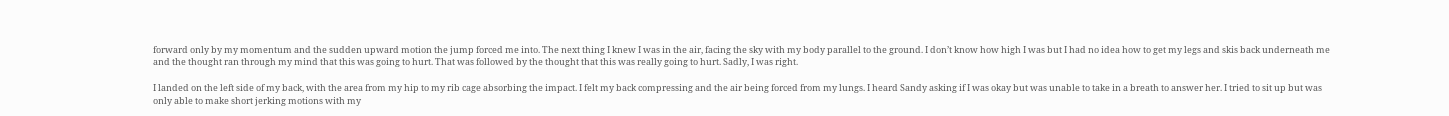forward only by my momentum and the sudden upward motion the jump forced me into. The next thing I knew I was in the air, facing the sky with my body parallel to the ground. I don’t know how high I was but I had no idea how to get my legs and skis back underneath me and the thought ran through my mind that this was going to hurt. That was followed by the thought that this was really going to hurt. Sadly, I was right.

I landed on the left side of my back, with the area from my hip to my rib cage absorbing the impact. I felt my back compressing and the air being forced from my lungs. I heard Sandy asking if I was okay but was unable to take in a breath to answer her. I tried to sit up but was only able to make short jerking motions with my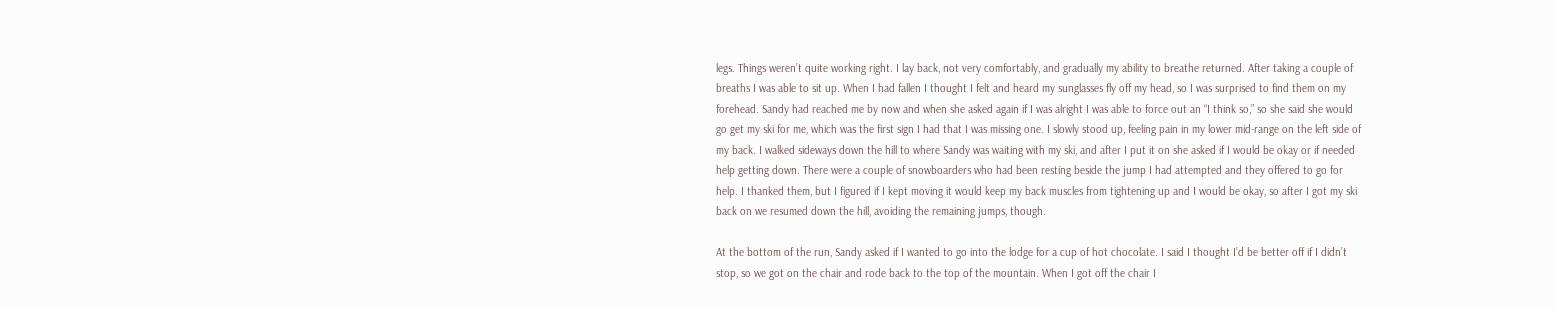legs. Things weren’t quite working right. I lay back, not very comfortably, and gradually my ability to breathe returned. After taking a couple of breaths I was able to sit up. When I had fallen I thought I felt and heard my sunglasses fly off my head, so I was surprised to find them on my forehead. Sandy had reached me by now and when she asked again if I was alright I was able to force out an “I think so,” so she said she would go get my ski for me, which was the first sign I had that I was missing one. I slowly stood up, feeling pain in my lower mid-range on the left side of my back. I walked sideways down the hill to where Sandy was waiting with my ski, and after I put it on she asked if I would be okay or if needed help getting down. There were a couple of snowboarders who had been resting beside the jump I had attempted and they offered to go for help. I thanked them, but I figured if I kept moving it would keep my back muscles from tightening up and I would be okay, so after I got my ski back on we resumed down the hill, avoiding the remaining jumps, though.

At the bottom of the run, Sandy asked if I wanted to go into the lodge for a cup of hot chocolate. I said I thought I’d be better off if I didn’t stop, so we got on the chair and rode back to the top of the mountain. When I got off the chair I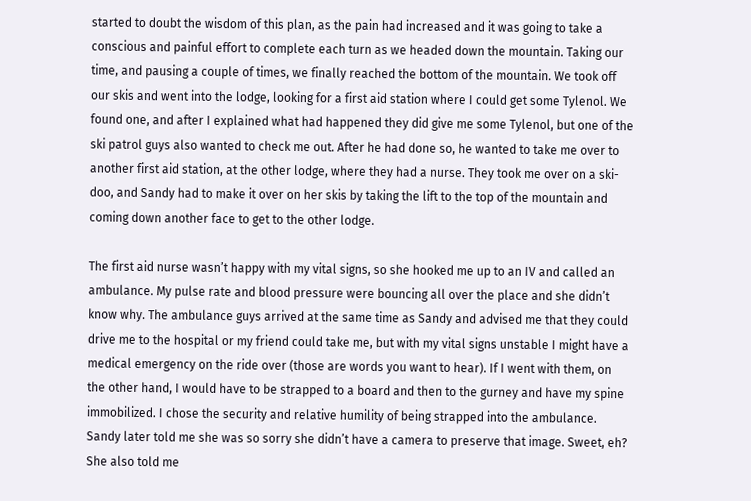started to doubt the wisdom of this plan, as the pain had increased and it was going to take a conscious and painful effort to complete each turn as we headed down the mountain. Taking our time, and pausing a couple of times, we finally reached the bottom of the mountain. We took off our skis and went into the lodge, looking for a first aid station where I could get some Tylenol. We found one, and after I explained what had happened they did give me some Tylenol, but one of the ski patrol guys also wanted to check me out. After he had done so, he wanted to take me over to another first aid station, at the other lodge, where they had a nurse. They took me over on a ski-doo, and Sandy had to make it over on her skis by taking the lift to the top of the mountain and coming down another face to get to the other lodge.

The first aid nurse wasn’t happy with my vital signs, so she hooked me up to an IV and called an ambulance. My pulse rate and blood pressure were bouncing all over the place and she didn’t know why. The ambulance guys arrived at the same time as Sandy and advised me that they could drive me to the hospital or my friend could take me, but with my vital signs unstable I might have a medical emergency on the ride over (those are words you want to hear). If I went with them, on the other hand, I would have to be strapped to a board and then to the gurney and have my spine immobilized. I chose the security and relative humility of being strapped into the ambulance. Sandy later told me she was so sorry she didn’t have a camera to preserve that image. Sweet, eh? She also told me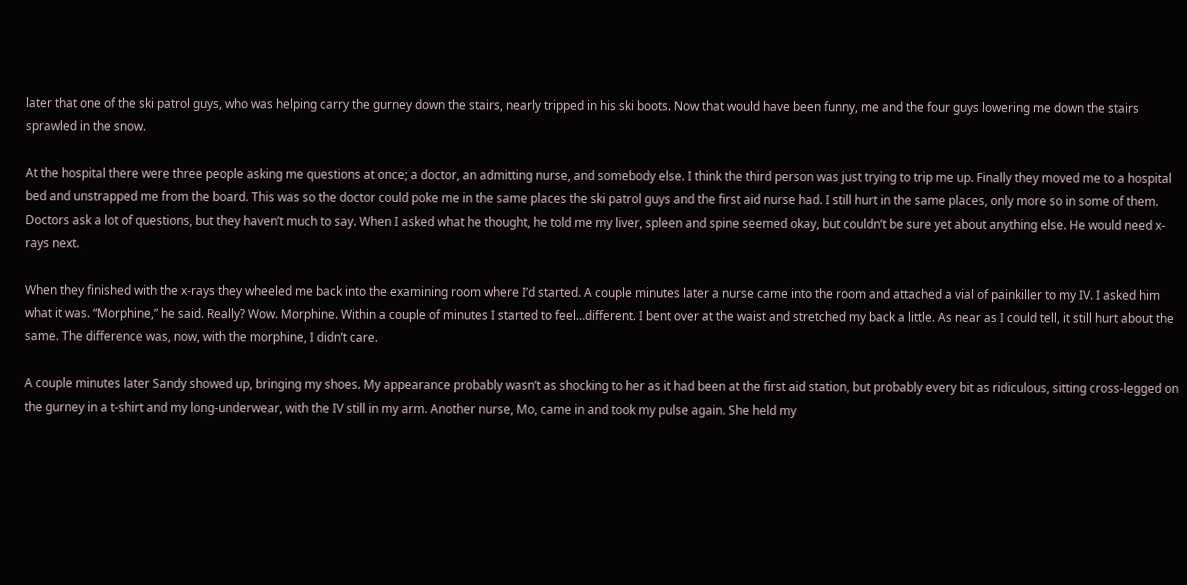later that one of the ski patrol guys, who was helping carry the gurney down the stairs, nearly tripped in his ski boots. Now that would have been funny, me and the four guys lowering me down the stairs sprawled in the snow.

At the hospital there were three people asking me questions at once; a doctor, an admitting nurse, and somebody else. I think the third person was just trying to trip me up. Finally they moved me to a hospital bed and unstrapped me from the board. This was so the doctor could poke me in the same places the ski patrol guys and the first aid nurse had. I still hurt in the same places, only more so in some of them. Doctors ask a lot of questions, but they haven’t much to say. When I asked what he thought, he told me my liver, spleen and spine seemed okay, but couldn’t be sure yet about anything else. He would need x-rays next.

When they finished with the x-rays they wheeled me back into the examining room where I’d started. A couple minutes later a nurse came into the room and attached a vial of painkiller to my IV. I asked him what it was. “Morphine,” he said. Really? Wow. Morphine. Within a couple of minutes I started to feel…different. I bent over at the waist and stretched my back a little. As near as I could tell, it still hurt about the same. The difference was, now, with the morphine, I didn’t care.

A couple minutes later Sandy showed up, bringing my shoes. My appearance probably wasn’t as shocking to her as it had been at the first aid station, but probably every bit as ridiculous, sitting cross-legged on the gurney in a t-shirt and my long-underwear, with the IV still in my arm. Another nurse, Mo, came in and took my pulse again. She held my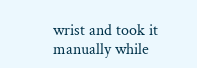wrist and took it manually while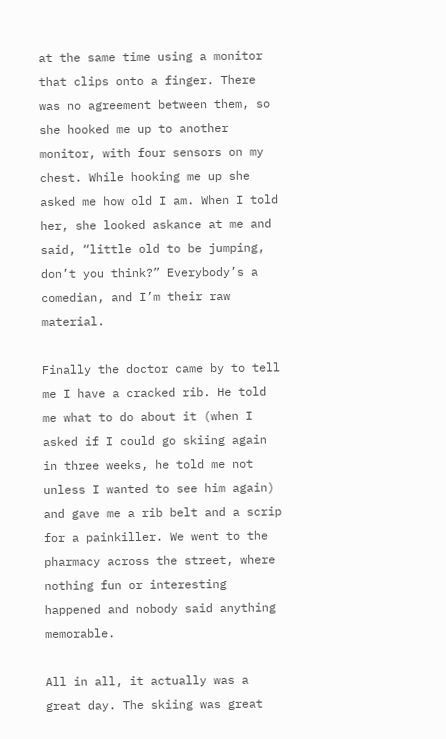at the same time using a monitor that clips onto a finger. There was no agreement between them, so she hooked me up to another monitor, with four sensors on my chest. While hooking me up she asked me how old I am. When I told her, she looked askance at me and said, “little old to be jumping, don’t you think?” Everybody’s a comedian, and I’m their raw material.

Finally the doctor came by to tell me I have a cracked rib. He told me what to do about it (when I asked if I could go skiing again in three weeks, he told me not unless I wanted to see him again) and gave me a rib belt and a scrip for a painkiller. We went to the pharmacy across the street, where nothing fun or interesting happened and nobody said anything memorable.

All in all, it actually was a great day. The skiing was great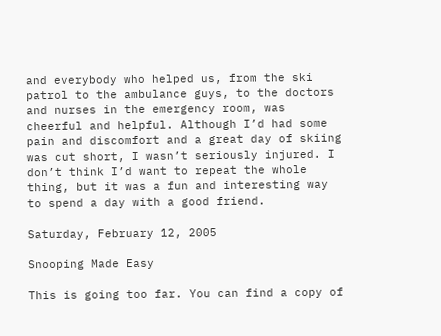and everybody who helped us, from the ski patrol to the ambulance guys, to the doctors and nurses in the emergency room, was cheerful and helpful. Although I’d had some pain and discomfort and a great day of skiing was cut short, I wasn’t seriously injured. I don’t think I’d want to repeat the whole thing, but it was a fun and interesting way to spend a day with a good friend.

Saturday, February 12, 2005

Snooping Made Easy

This is going too far. You can find a copy of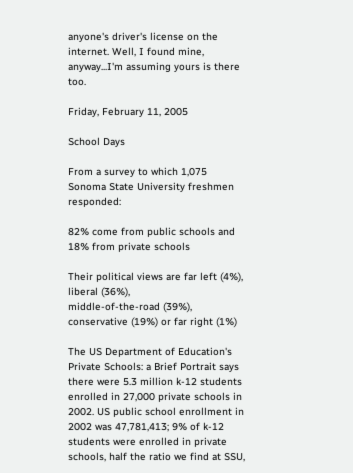anyone's driver's license on the internet. Well, I found mine, anyway...I'm assuming yours is there too.

Friday, February 11, 2005

School Days

From a survey to which 1,075 Sonoma State University freshmen responded:

82% come from public schools and 18% from private schools

Their political views are far left (4%), liberal (36%),
middle-of-the-road (39%), conservative (19%) or far right (1%)

The US Department of Education's Private Schools: a Brief Portrait says there were 5.3 million k-12 students enrolled in 27,000 private schools in 2002. US public school enrollment in 2002 was 47,781,413; 9% of k-12 students were enrolled in private schools, half the ratio we find at SSU,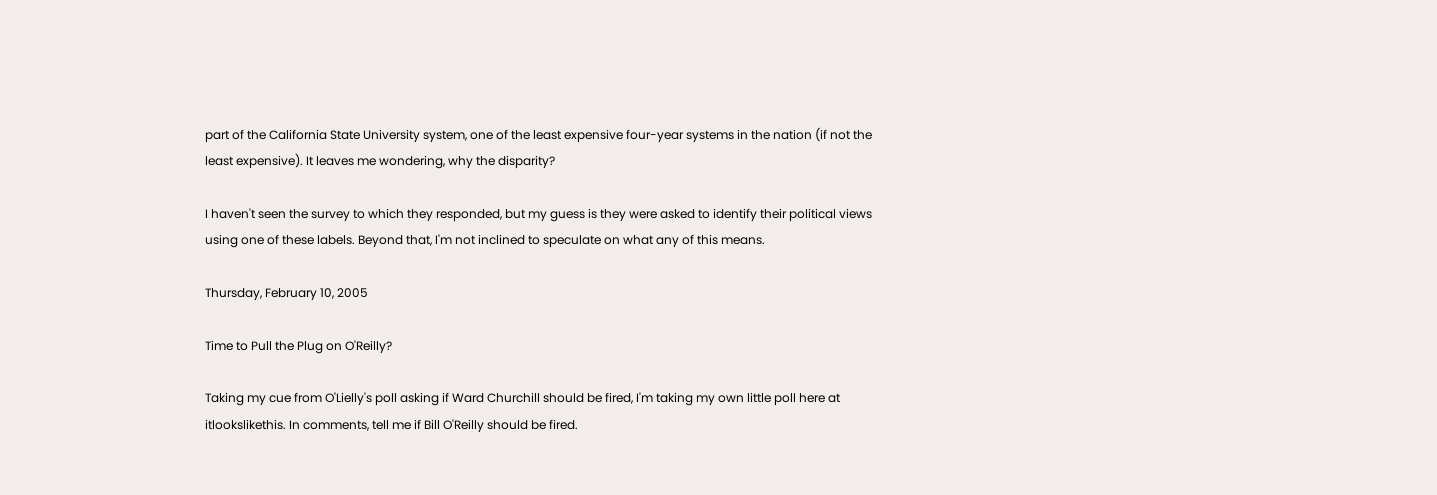part of the California State University system, one of the least expensive four-year systems in the nation (if not the least expensive). It leaves me wondering, why the disparity?

I haven't seen the survey to which they responded, but my guess is they were asked to identify their political views using one of these labels. Beyond that, I'm not inclined to speculate on what any of this means.

Thursday, February 10, 2005

Time to Pull the Plug on O'Reilly?

Taking my cue from O'Lielly's poll asking if Ward Churchill should be fired, I'm taking my own little poll here at itlookslikethis. In comments, tell me if Bill O'Reilly should be fired.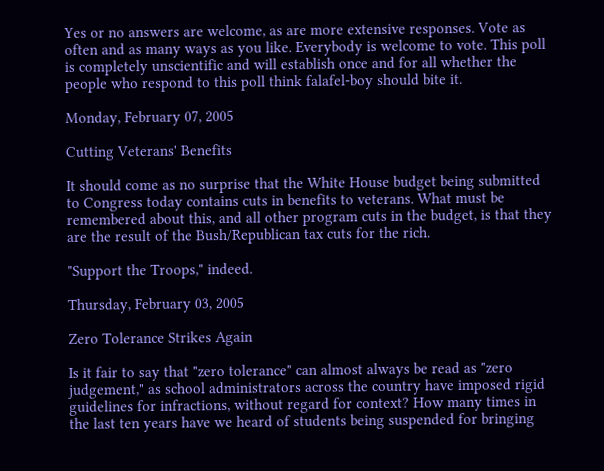Yes or no answers are welcome, as are more extensive responses. Vote as often and as many ways as you like. Everybody is welcome to vote. This poll is completely unscientific and will establish once and for all whether the people who respond to this poll think falafel-boy should bite it.

Monday, February 07, 2005

Cutting Veterans' Benefits

It should come as no surprise that the White House budget being submitted to Congress today contains cuts in benefits to veterans. What must be remembered about this, and all other program cuts in the budget, is that they are the result of the Bush/Republican tax cuts for the rich.

"Support the Troops," indeed.

Thursday, February 03, 2005

Zero Tolerance Strikes Again

Is it fair to say that "zero tolerance" can almost always be read as "zero judgement," as school administrators across the country have imposed rigid guidelines for infractions, without regard for context? How many times in the last ten years have we heard of students being suspended for bringing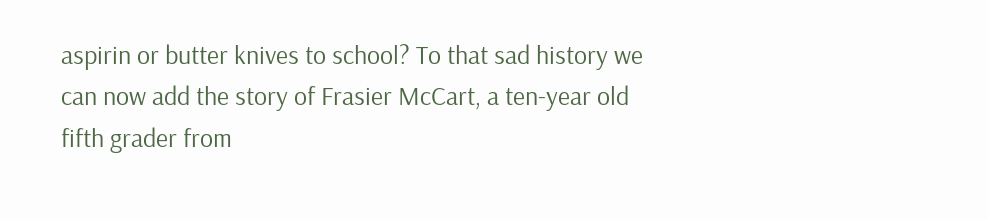aspirin or butter knives to school? To that sad history we can now add the story of Frasier McCart, a ten-year old fifth grader from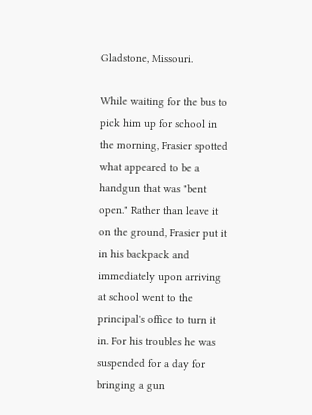Gladstone, Missouri.

While waiting for the bus to pick him up for school in the morning, Frasier spotted what appeared to be a handgun that was "bent open." Rather than leave it on the ground, Frasier put it in his backpack and immediately upon arriving at school went to the principal's office to turn it in. For his troubles he was suspended for a day for bringing a gun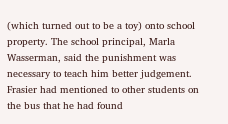(which turned out to be a toy) onto school property. The school principal, Marla Wasserman, said the punishment was necessary to teach him better judgement. Frasier had mentioned to other students on the bus that he had found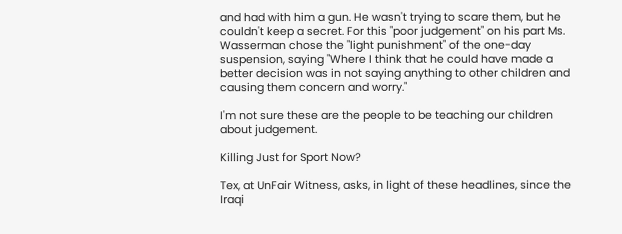and had with him a gun. He wasn't trying to scare them, but he couldn't keep a secret. For this "poor judgement" on his part Ms. Wasserman chose the "light punishment" of the one-day suspension, saying "Where I think that he could have made a better decision was in not saying anything to other children and causing them concern and worry."

I'm not sure these are the people to be teaching our children about judgement.

Killing Just for Sport Now?

Tex, at UnFair Witness, asks, in light of these headlines, since the Iraqi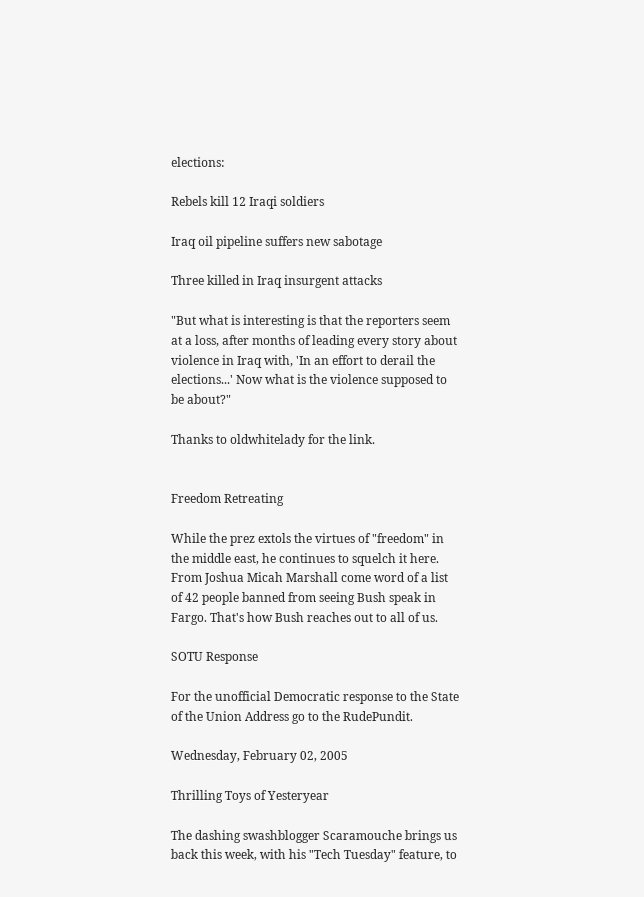elections:

Rebels kill 12 Iraqi soldiers

Iraq oil pipeline suffers new sabotage

Three killed in Iraq insurgent attacks

"But what is interesting is that the reporters seem at a loss, after months of leading every story about violence in Iraq with, 'In an effort to derail the elections...' Now what is the violence supposed to be about?"

Thanks to oldwhitelady for the link.


Freedom Retreating

While the prez extols the virtues of "freedom" in the middle east, he continues to squelch it here. From Joshua Micah Marshall come word of a list of 42 people banned from seeing Bush speak in Fargo. That's how Bush reaches out to all of us.

SOTU Response

For the unofficial Democratic response to the State of the Union Address go to the RudePundit.

Wednesday, February 02, 2005

Thrilling Toys of Yesteryear

The dashing swashblogger Scaramouche brings us back this week, with his "Tech Tuesday" feature, to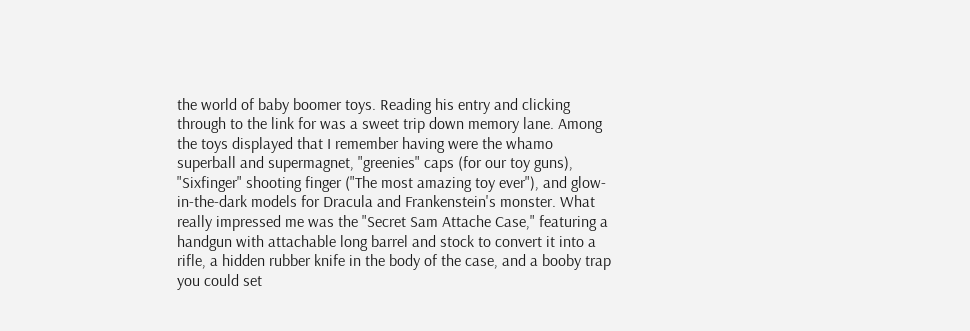the world of baby boomer toys. Reading his entry and clicking through to the link for was a sweet trip down memory lane. Among the toys displayed that I remember having were the whamo superball and supermagnet, "greenies" caps (for our toy guns), "Sixfinger" shooting finger ("The most amazing toy ever"), and glow-in-the-dark models for Dracula and Frankenstein's monster. What really impressed me was the "Secret Sam Attache Case," featuring a handgun with attachable long barrel and stock to convert it into a rifle, a hidden rubber knife in the body of the case, and a booby trap you could set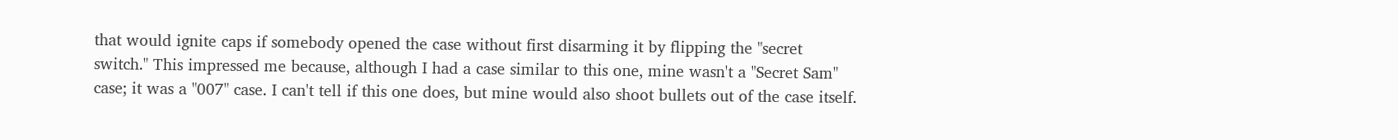that would ignite caps if somebody opened the case without first disarming it by flipping the "secret switch." This impressed me because, although I had a case similar to this one, mine wasn't a "Secret Sam" case; it was a "007" case. I can't tell if this one does, but mine would also shoot bullets out of the case itself.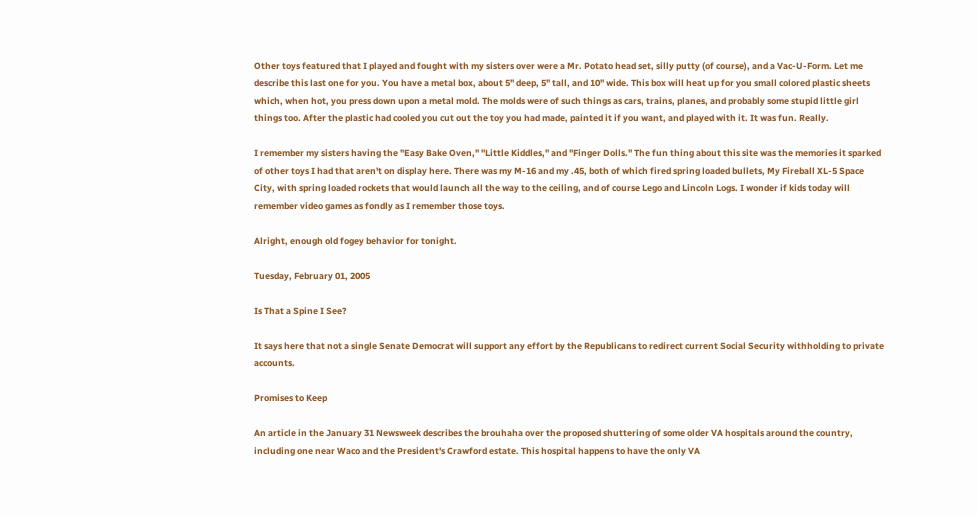Other toys featured that I played and fought with my sisters over were a Mr. Potato head set, silly putty (of course), and a Vac-U-Form. Let me describe this last one for you. You have a metal box, about 5" deep, 5" tall, and 10" wide. This box will heat up for you small colored plastic sheets which, when hot, you press down upon a metal mold. The molds were of such things as cars, trains, planes, and probably some stupid little girl things too. After the plastic had cooled you cut out the toy you had made, painted it if you want, and played with it. It was fun. Really.

I remember my sisters having the "Easy Bake Oven," "Little Kiddles," and "Finger Dolls." The fun thing about this site was the memories it sparked of other toys I had that aren't on display here. There was my M-16 and my .45, both of which fired spring loaded bullets, My Fireball XL-5 Space City, with spring loaded rockets that would launch all the way to the ceiling, and of course Lego and Lincoln Logs. I wonder if kids today will remember video games as fondly as I remember those toys.

Alright, enough old fogey behavior for tonight.

Tuesday, February 01, 2005

Is That a Spine I See?

It says here that not a single Senate Democrat will support any effort by the Republicans to redirect current Social Security withholding to private accounts.

Promises to Keep

An article in the January 31 Newsweek describes the brouhaha over the proposed shuttering of some older VA hospitals around the country, including one near Waco and the President's Crawford estate. This hospital happens to have the only VA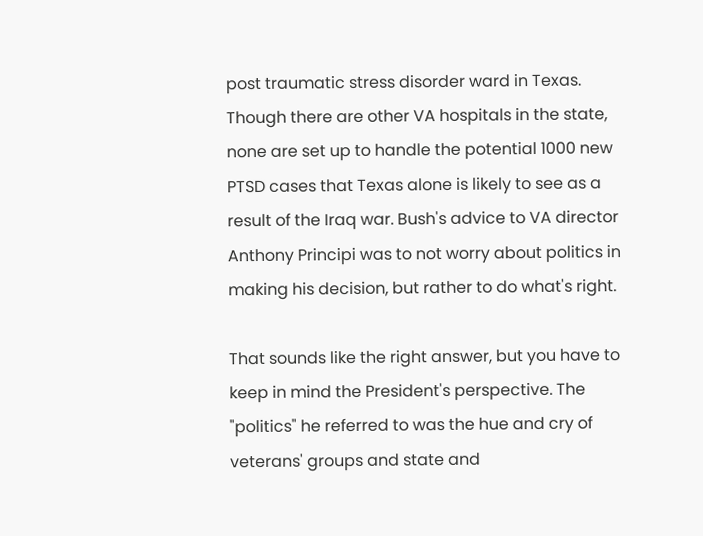post traumatic stress disorder ward in Texas. Though there are other VA hospitals in the state, none are set up to handle the potential 1000 new PTSD cases that Texas alone is likely to see as a result of the Iraq war. Bush's advice to VA director Anthony Principi was to not worry about politics in making his decision, but rather to do what's right.

That sounds like the right answer, but you have to keep in mind the President's perspective. The "politics" he referred to was the hue and cry of veterans' groups and state and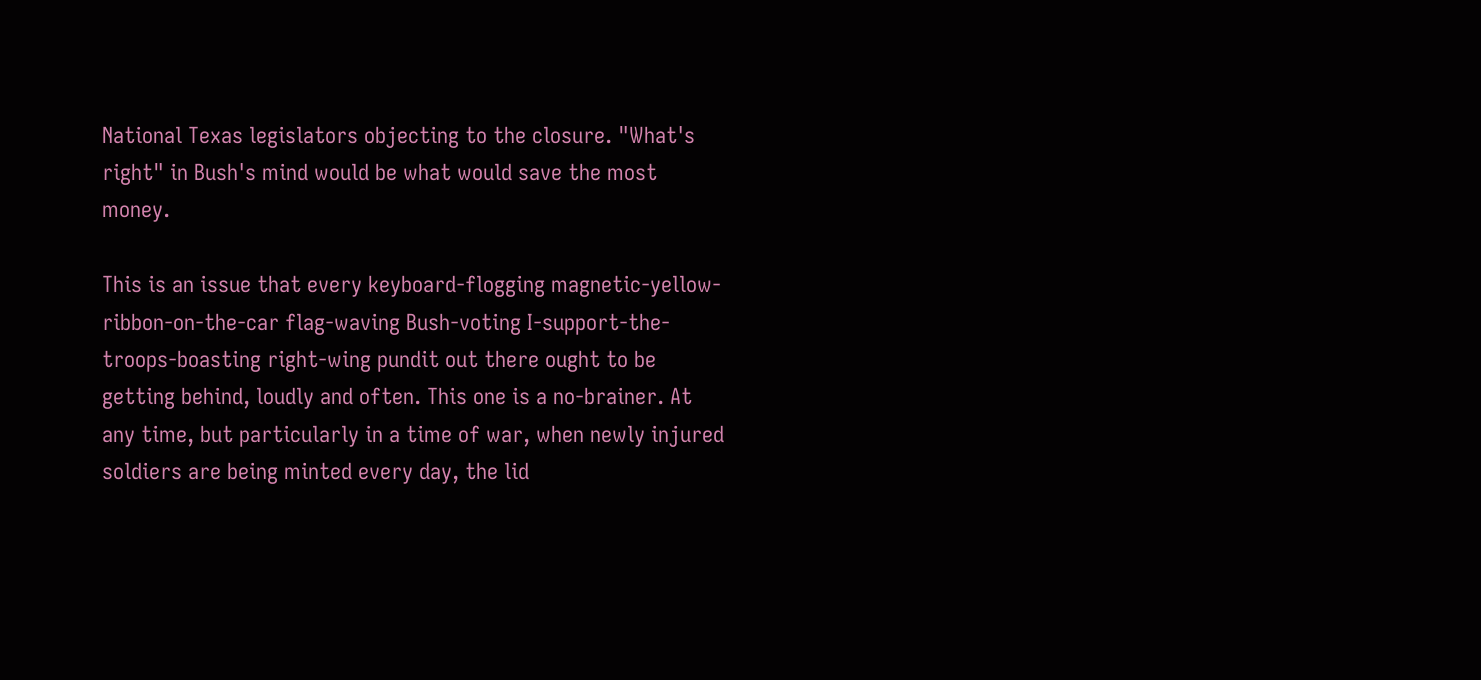National Texas legislators objecting to the closure. "What's right" in Bush's mind would be what would save the most money.

This is an issue that every keyboard-flogging magnetic-yellow-ribbon-on-the-car flag-waving Bush-voting I-support-the-troops-boasting right-wing pundit out there ought to be getting behind, loudly and often. This one is a no-brainer. At any time, but particularly in a time of war, when newly injured soldiers are being minted every day, the lid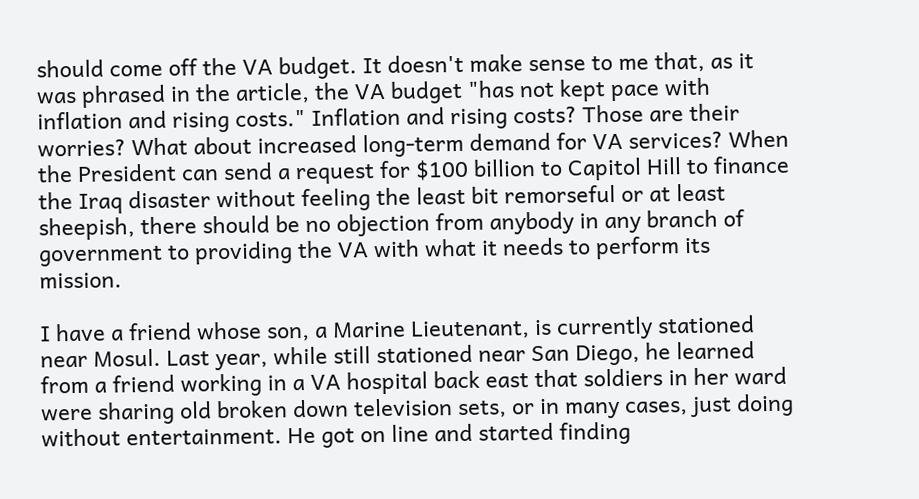should come off the VA budget. It doesn't make sense to me that, as it was phrased in the article, the VA budget "has not kept pace with inflation and rising costs." Inflation and rising costs? Those are their worries? What about increased long-term demand for VA services? When the President can send a request for $100 billion to Capitol Hill to finance the Iraq disaster without feeling the least bit remorseful or at least sheepish, there should be no objection from anybody in any branch of government to providing the VA with what it needs to perform its mission.

I have a friend whose son, a Marine Lieutenant, is currently stationed near Mosul. Last year, while still stationed near San Diego, he learned from a friend working in a VA hospital back east that soldiers in her ward were sharing old broken down television sets, or in many cases, just doing without entertainment. He got on line and started finding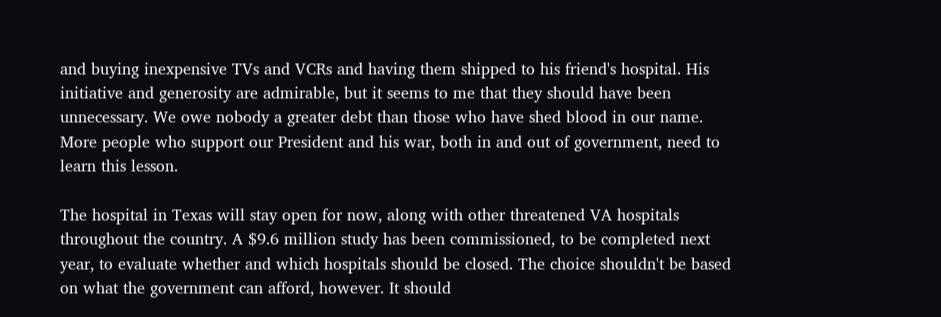and buying inexpensive TVs and VCRs and having them shipped to his friend's hospital. His initiative and generosity are admirable, but it seems to me that they should have been unnecessary. We owe nobody a greater debt than those who have shed blood in our name. More people who support our President and his war, both in and out of government, need to learn this lesson.

The hospital in Texas will stay open for now, along with other threatened VA hospitals throughout the country. A $9.6 million study has been commissioned, to be completed next year, to evaluate whether and which hospitals should be closed. The choice shouldn't be based on what the government can afford, however. It should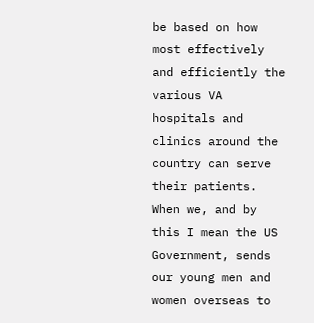be based on how most effectively and efficiently the various VA hospitals and clinics around the country can serve their patients. When we, and by this I mean the US Government, sends our young men and women overseas to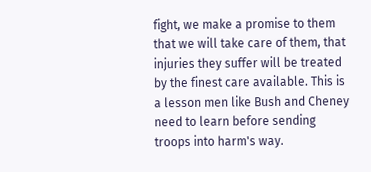fight, we make a promise to them that we will take care of them, that injuries they suffer will be treated by the finest care available. This is a lesson men like Bush and Cheney need to learn before sending troops into harm's way.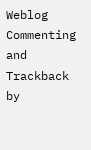Weblog Commenting and Trackback by